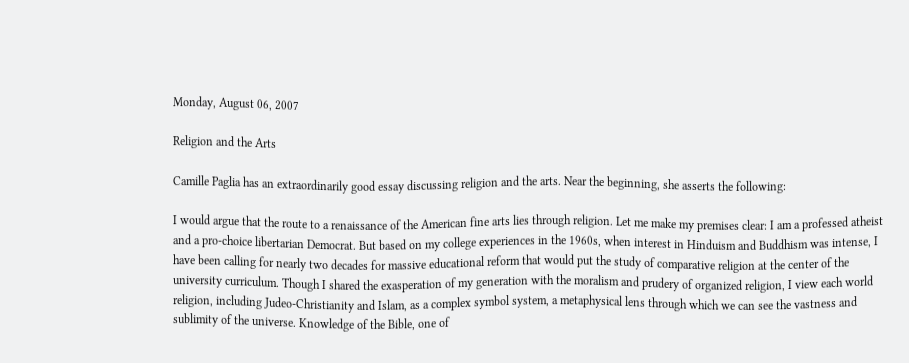Monday, August 06, 2007

Religion and the Arts

Camille Paglia has an extraordinarily good essay discussing religion and the arts. Near the beginning, she asserts the following:

I would argue that the route to a renaissance of the American fine arts lies through religion. Let me make my premises clear: I am a professed atheist and a pro-choice libertarian Democrat. But based on my college experiences in the 1960s, when interest in Hinduism and Buddhism was intense, I have been calling for nearly two decades for massive educational reform that would put the study of comparative religion at the center of the university curriculum. Though I shared the exasperation of my generation with the moralism and prudery of organized religion, I view each world religion, including Judeo-Christianity and Islam, as a complex symbol system, a metaphysical lens through which we can see the vastness and sublimity of the universe. Knowledge of the Bible, one of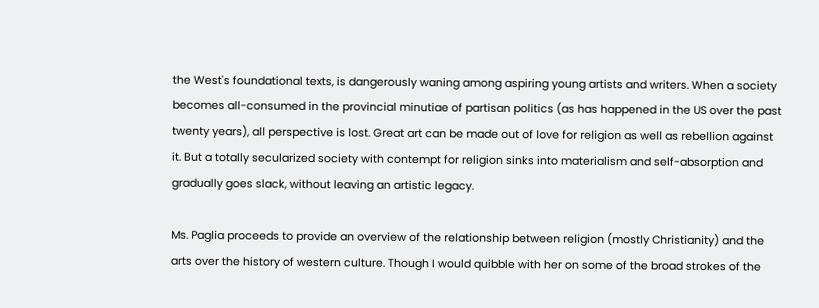the West's foundational texts, is dangerously waning among aspiring young artists and writers. When a society becomes all-consumed in the provincial minutiae of partisan politics (as has happened in the US over the past twenty years), all perspective is lost. Great art can be made out of love for religion as well as rebellion against it. But a totally secularized society with contempt for religion sinks into materialism and self-absorption and gradually goes slack, without leaving an artistic legacy.

Ms. Paglia proceeds to provide an overview of the relationship between religion (mostly Christianity) and the arts over the history of western culture. Though I would quibble with her on some of the broad strokes of the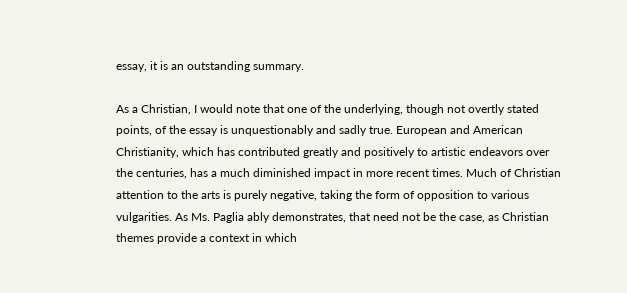essay, it is an outstanding summary.

As a Christian, I would note that one of the underlying, though not overtly stated points, of the essay is unquestionably and sadly true. European and American Christianity, which has contributed greatly and positively to artistic endeavors over the centuries, has a much diminished impact in more recent times. Much of Christian attention to the arts is purely negative, taking the form of opposition to various vulgarities. As Ms. Paglia ably demonstrates, that need not be the case, as Christian themes provide a context in which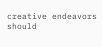creative endeavors should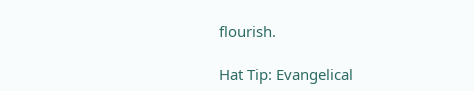flourish.

Hat Tip: Evangelical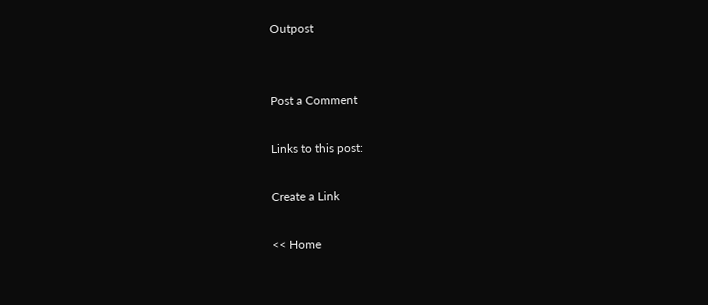Outpost


Post a Comment

Links to this post:

Create a Link

<< Home